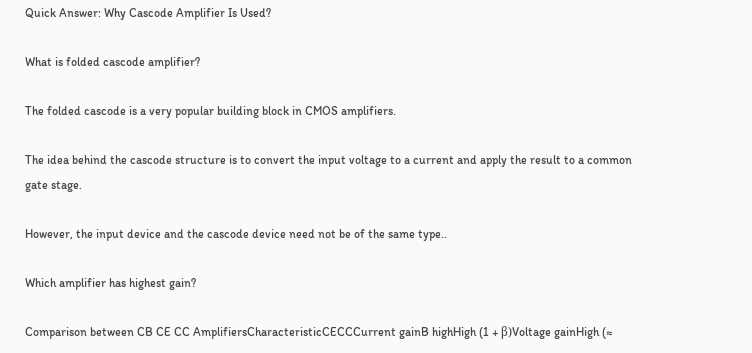Quick Answer: Why Cascode Amplifier Is Used?

What is folded cascode amplifier?

The folded cascode is a very popular building block in CMOS amplifiers.

The idea behind the cascode structure is to convert the input voltage to a current and apply the result to a common gate stage.

However, the input device and the cascode device need not be of the same type..

Which amplifier has highest gain?

Comparison between CB CE CC AmplifiersCharacteristicCECCCurrent gainB highHigh (1 + β)Voltage gainHigh (≈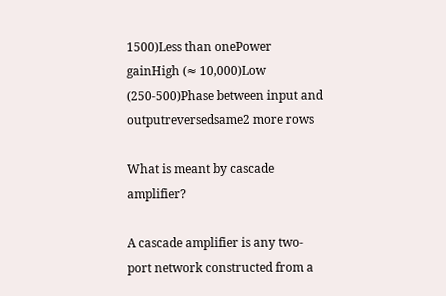1500)Less than onePower gainHigh (≈ 10,000)Low (250-500)Phase between input and outputreversedsame2 more rows

What is meant by cascade amplifier?

A cascade amplifier is any two-port network constructed from a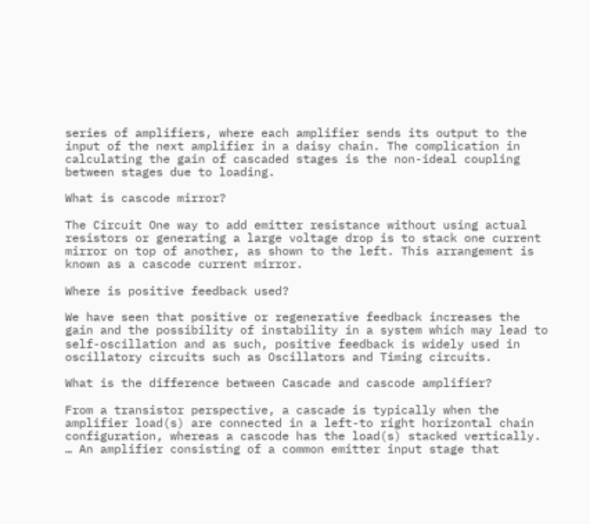series of amplifiers, where each amplifier sends its output to the input of the next amplifier in a daisy chain. The complication in calculating the gain of cascaded stages is the non-ideal coupling between stages due to loading.

What is cascode mirror?

The Circuit One way to add emitter resistance without using actual resistors or generating a large voltage drop is to stack one current mirror on top of another, as shown to the left. This arrangement is known as a cascode current mirror.

Where is positive feedback used?

We have seen that positive or regenerative feedback increases the gain and the possibility of instability in a system which may lead to self-oscillation and as such, positive feedback is widely used in oscillatory circuits such as Oscillators and Timing circuits.

What is the difference between Cascade and cascode amplifier?

From a transistor perspective, a cascade is typically when the amplifier load(s) are connected in a left-to right horizontal chain configuration, whereas a cascode has the load(s) stacked vertically. … An amplifier consisting of a common emitter input stage that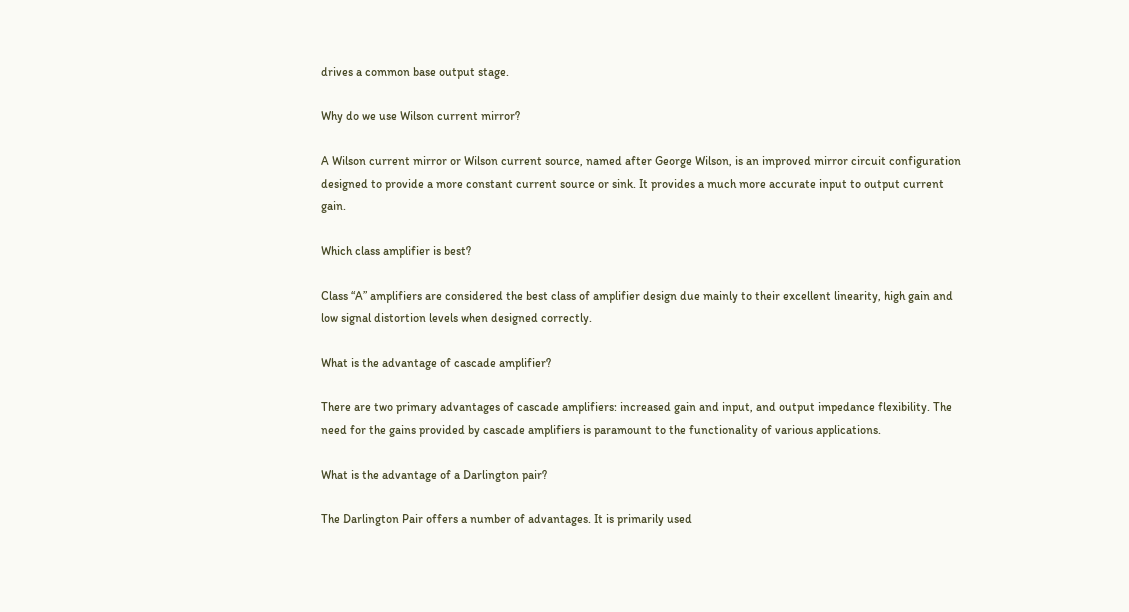drives a common base output stage.

Why do we use Wilson current mirror?

A Wilson current mirror or Wilson current source, named after George Wilson, is an improved mirror circuit configuration designed to provide a more constant current source or sink. It provides a much more accurate input to output current gain.

Which class amplifier is best?

Class “A” amplifiers are considered the best class of amplifier design due mainly to their excellent linearity, high gain and low signal distortion levels when designed correctly.

What is the advantage of cascade amplifier?

There are two primary advantages of cascade amplifiers: increased gain and input, and output impedance flexibility. The need for the gains provided by cascade amplifiers is paramount to the functionality of various applications.

What is the advantage of a Darlington pair?

The Darlington Pair offers a number of advantages. It is primarily used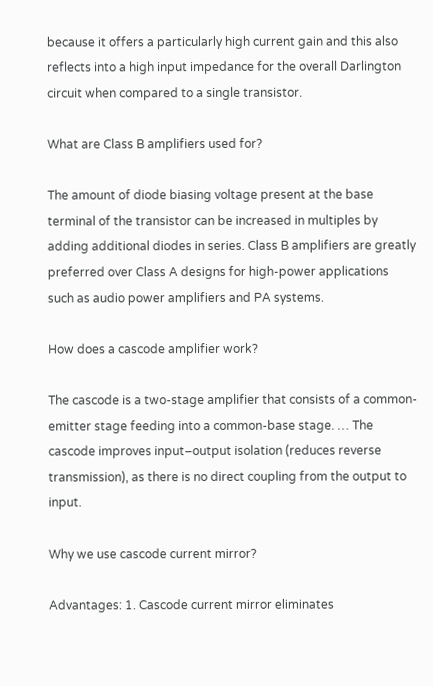because it offers a particularly high current gain and this also reflects into a high input impedance for the overall Darlington circuit when compared to a single transistor.

What are Class B amplifiers used for?

The amount of diode biasing voltage present at the base terminal of the transistor can be increased in multiples by adding additional diodes in series. Class B amplifiers are greatly preferred over Class A designs for high-power applications such as audio power amplifiers and PA systems.

How does a cascode amplifier work?

The cascode is a two-stage amplifier that consists of a common-emitter stage feeding into a common-base stage. … The cascode improves input–output isolation (reduces reverse transmission), as there is no direct coupling from the output to input.

Why we use cascode current mirror?

Advantages: 1. Cascode current mirror eliminates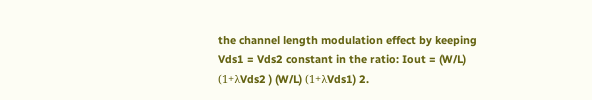the channel length modulation effect by keeping Vds1 = Vds2 constant in the ratio: Iout = (W/L) (1+λVds2 ) (W/L) (1+λVds1) 2.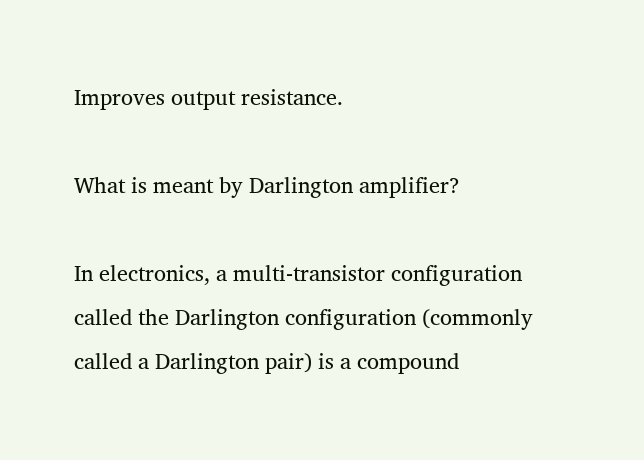Improves output resistance.

What is meant by Darlington amplifier?

In electronics, a multi-transistor configuration called the Darlington configuration (commonly called a Darlington pair) is a compound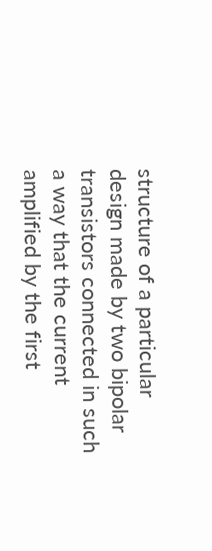structure of a particular design made by two bipolar transistors connected in such a way that the current amplified by the first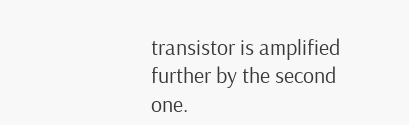transistor is amplified further by the second one.